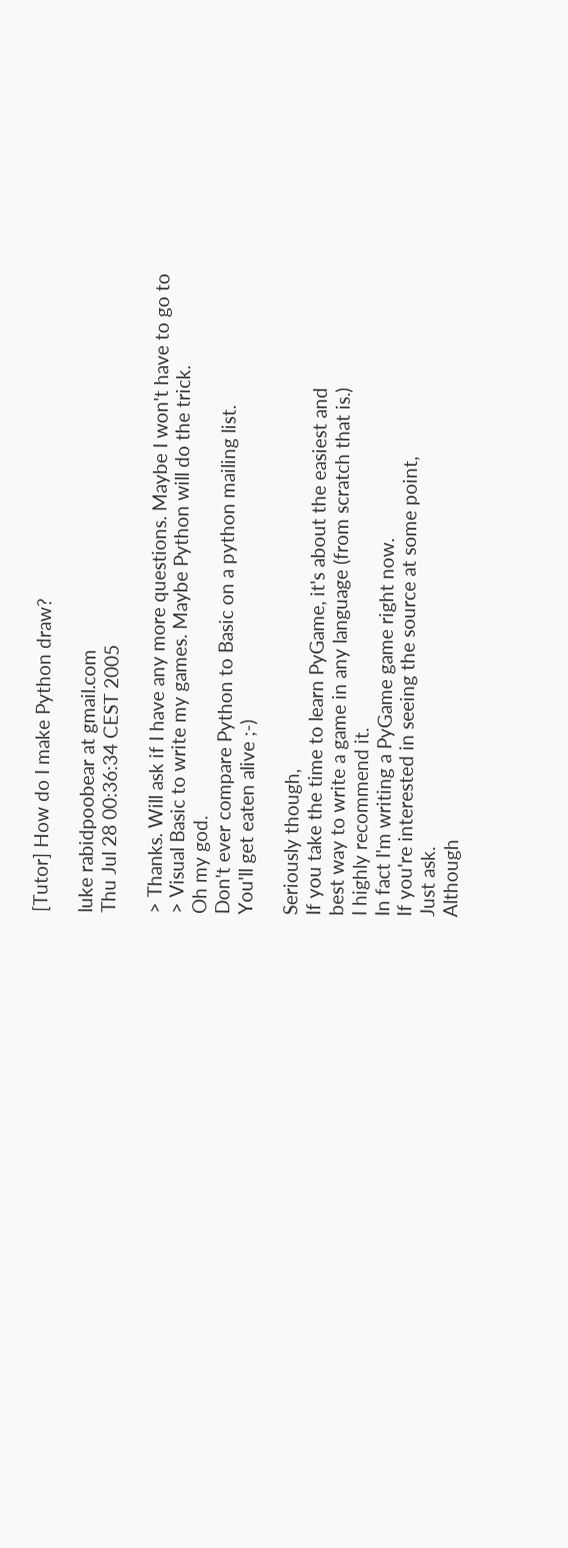[Tutor] How do I make Python draw?

luke rabidpoobear at gmail.com
Thu Jul 28 00:36:34 CEST 2005

> Thanks. Will ask if I have any more questions. Maybe I won't have to go to
> Visual Basic to write my games. Maybe Python will do the trick.
Oh my god.
Don't ever compare Python to Basic on a python mailing list.
You'll get eaten alive ;-)

Seriously though,
If you take the time to learn PyGame, it's about the easiest and
best way to write a game in any language (from scratch that is.)
I highly recommend it.
In fact I'm writing a PyGame game right now.
If you're interested in seeing the source at some point,
Just ask.
Although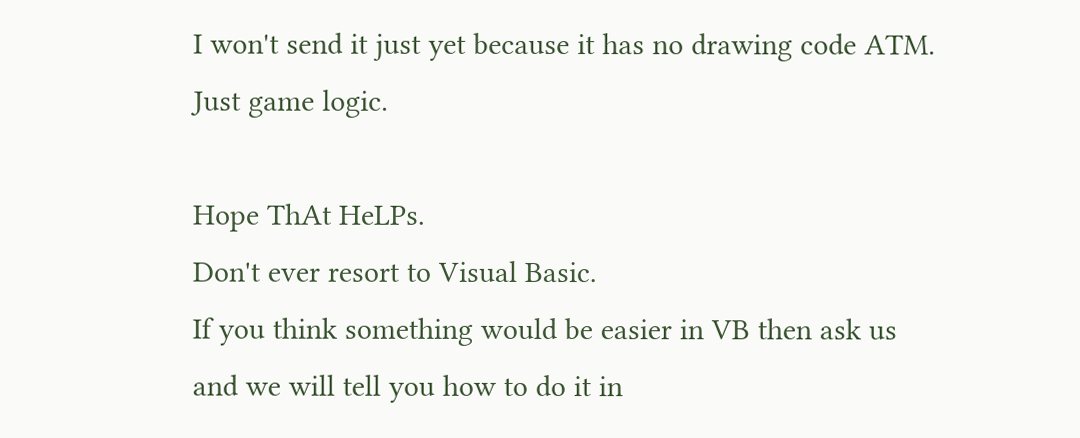I won't send it just yet because it has no drawing code ATM.
Just game logic.

Hope ThAt HeLPs.
Don't ever resort to Visual Basic.
If you think something would be easier in VB then ask us
and we will tell you how to do it in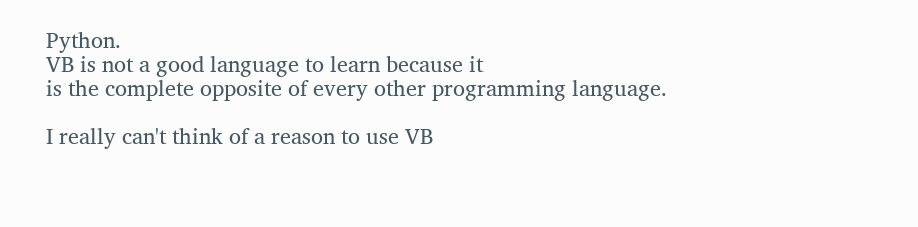Python.
VB is not a good language to learn because it
is the complete opposite of every other programming language.

I really can't think of a reason to use VB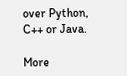over Python, C++ or Java.

More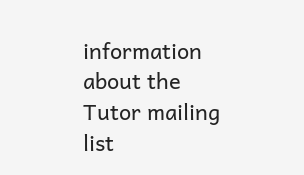information about the Tutor mailing list